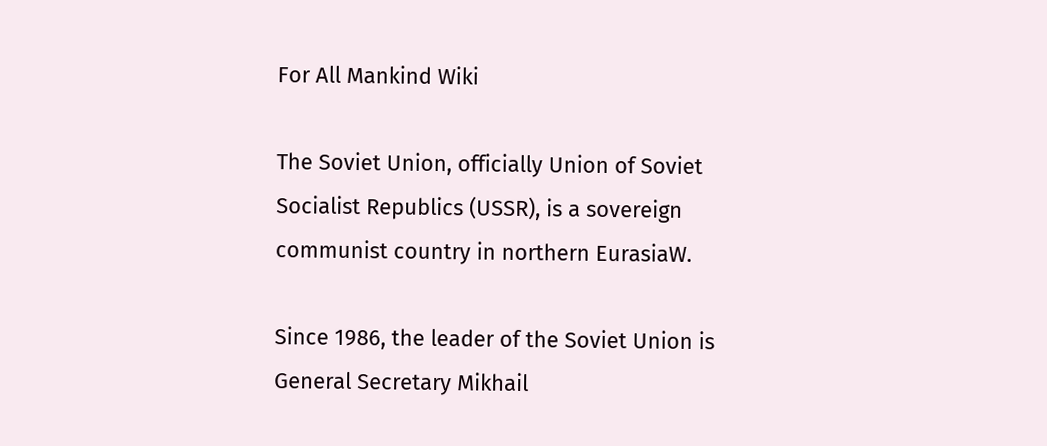For All Mankind Wiki

The Soviet Union, officially Union of Soviet Socialist Republics (USSR), is a sovereign communist country in northern EurasiaW.

Since 1986, the leader of the Soviet Union is General Secretary Mikhail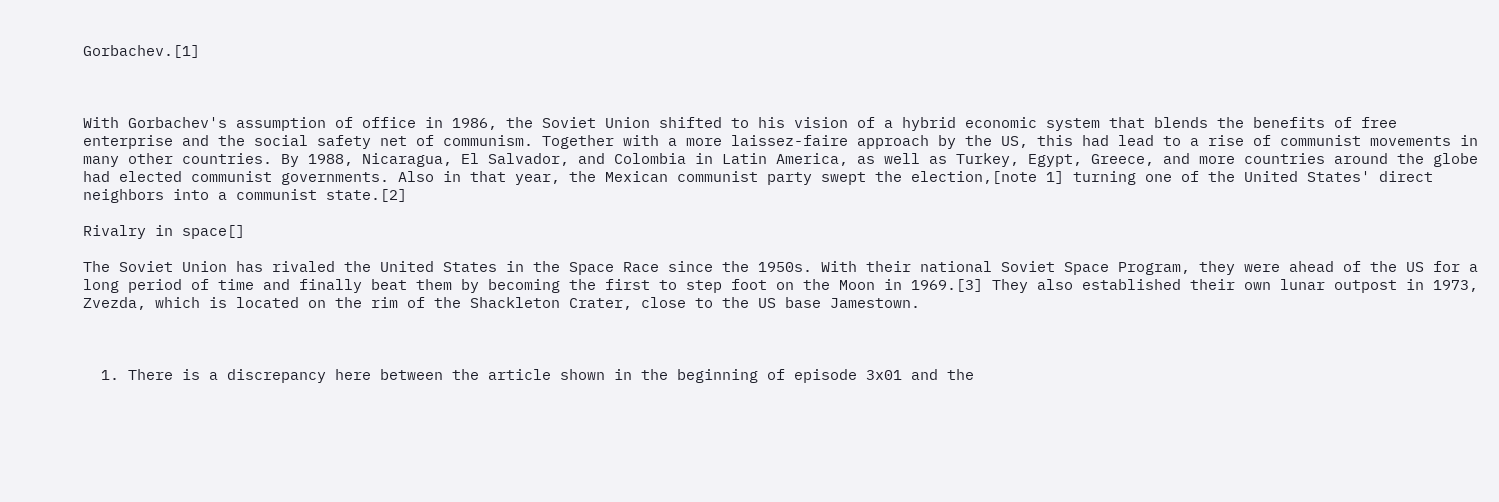Gorbachev.[1]



With Gorbachev's assumption of office in 1986, the Soviet Union shifted to his vision of a hybrid economic system that blends the benefits of free enterprise and the social safety net of communism. Together with a more laissez-faire approach by the US, this had lead to a rise of communist movements in many other countries. By 1988, Nicaragua, El Salvador, and Colombia in Latin America, as well as Turkey, Egypt, Greece, and more countries around the globe had elected communist governments. Also in that year, the Mexican communist party swept the election,[note 1] turning one of the United States' direct neighbors into a communist state.[2]

Rivalry in space[]

The Soviet Union has rivaled the United States in the Space Race since the 1950s. With their national Soviet Space Program, they were ahead of the US for a long period of time and finally beat them by becoming the first to step foot on the Moon in 1969.[3] They also established their own lunar outpost in 1973, Zvezda, which is located on the rim of the Shackleton Crater, close to the US base Jamestown.



  1. There is a discrepancy here between the article shown in the beginning of episode 3x01 and the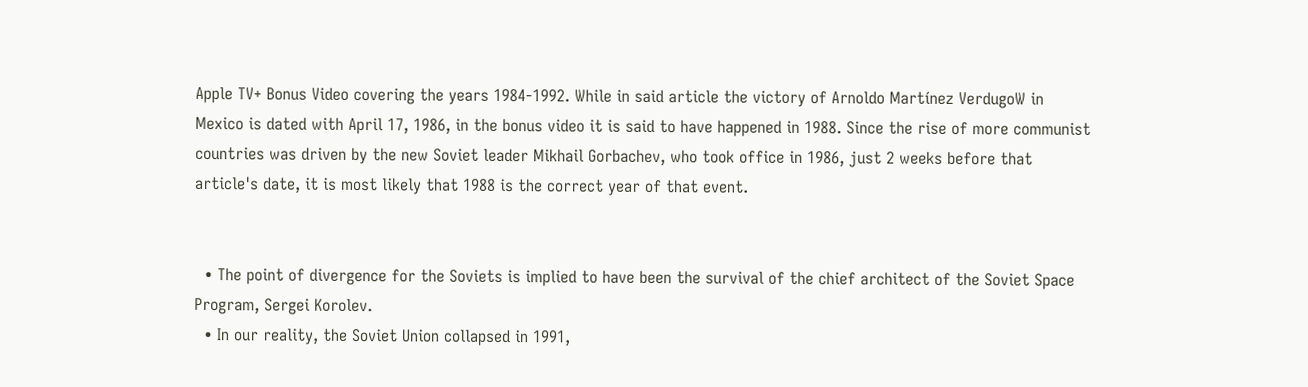Apple TV+ Bonus Video covering the years 1984-1992. While in said article the victory of Arnoldo Martínez VerdugoW in Mexico is dated with April 17, 1986, in the bonus video it is said to have happened in 1988. Since the rise of more communist countries was driven by the new Soviet leader Mikhail Gorbachev, who took office in 1986, just 2 weeks before that article's date, it is most likely that 1988 is the correct year of that event.


  • The point of divergence for the Soviets is implied to have been the survival of the chief architect of the Soviet Space Program, Sergei Korolev.
  • In our reality, the Soviet Union collapsed in 1991,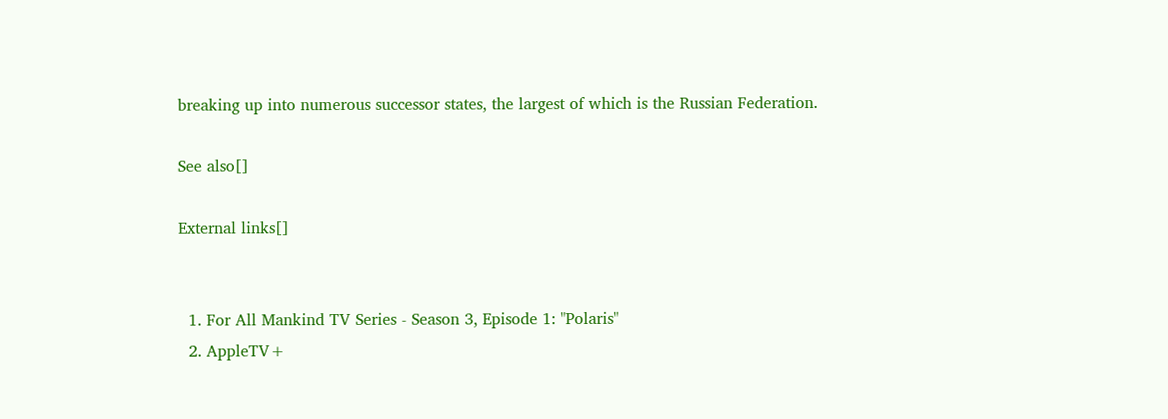breaking up into numerous successor states, the largest of which is the Russian Federation.

See also[]

External links[]


  1. For All Mankind TV Series - Season 3, Episode 1: "Polaris"
  2. AppleTV+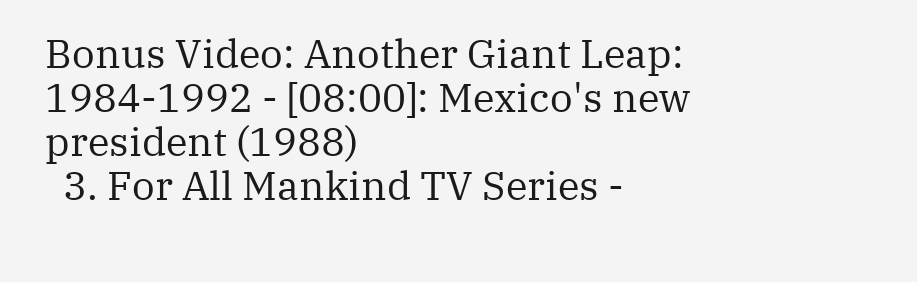Bonus Video: Another Giant Leap: 1984-1992 - [08:00]: Mexico's new president (1988)
  3. For All Mankind TV Series -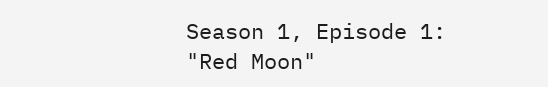Season 1, Episode 1: "Red Moon"